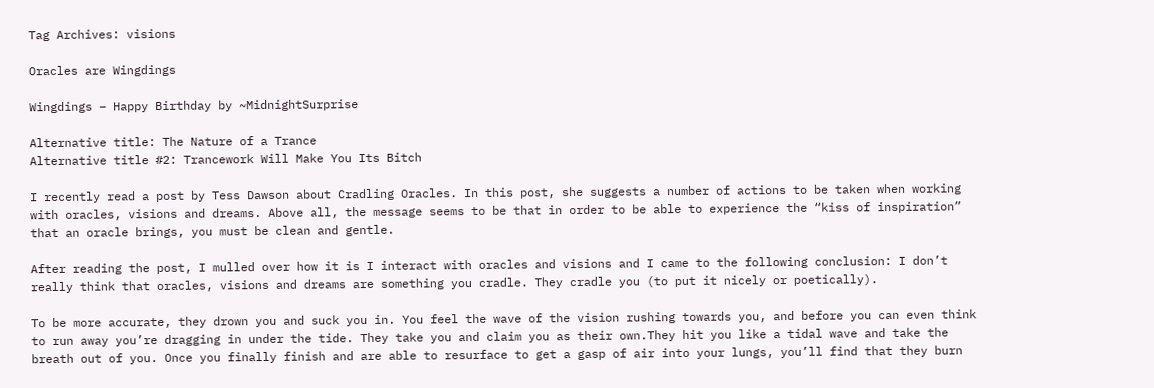Tag Archives: visions

Oracles are Wingdings

Wingdings – Happy Birthday by ~MidnightSurprise

Alternative title: The Nature of a Trance
Alternative title #2: Trancework Will Make You Its Bitch

I recently read a post by Tess Dawson about Cradling Oracles. In this post, she suggests a number of actions to be taken when working with oracles, visions and dreams. Above all, the message seems to be that in order to be able to experience the “kiss of inspiration” that an oracle brings, you must be clean and gentle.

After reading the post, I mulled over how it is I interact with oracles and visions and I came to the following conclusion: I don’t really think that oracles, visions and dreams are something you cradle. They cradle you (to put it nicely or poetically).

To be more accurate, they drown you and suck you in. You feel the wave of the vision rushing towards you, and before you can even think to run away you’re dragging in under the tide. They take you and claim you as their own.They hit you like a tidal wave and take the breath out of you. Once you finally finish and are able to resurface to get a gasp of air into your lungs, you’ll find that they burn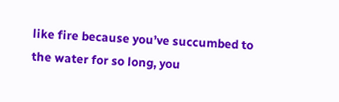like fire because you’ve succumbed to the water for so long, you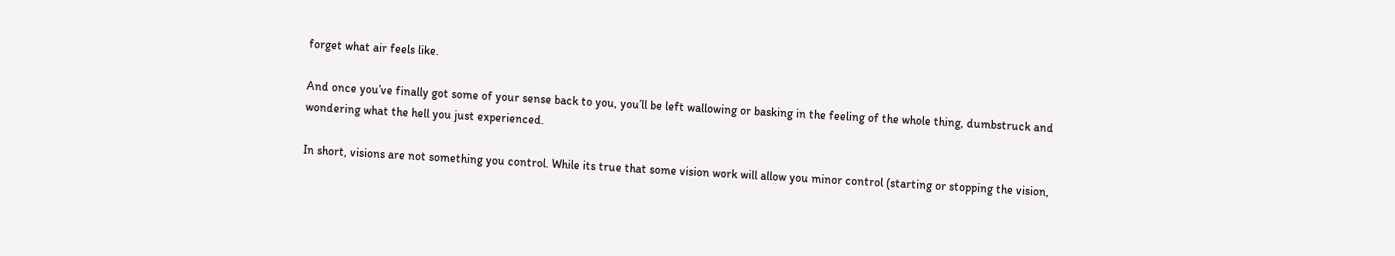forget what air feels like.

And once you’ve finally got some of your sense back to you, you’ll be left wallowing or basking in the feeling of the whole thing, dumbstruck and wondering what the hell you just experienced.

In short, visions are not something you control. While its true that some vision work will allow you minor control (starting or stopping the vision,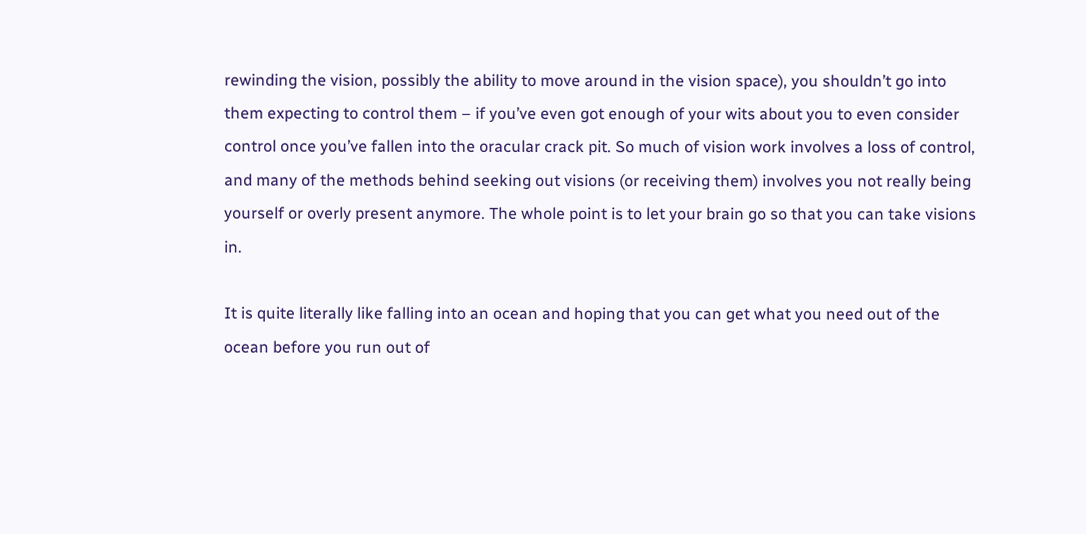rewinding the vision, possibly the ability to move around in the vision space), you shouldn’t go into them expecting to control them – if you’ve even got enough of your wits about you to even consider control once you’ve fallen into the oracular crack pit. So much of vision work involves a loss of control, and many of the methods behind seeking out visions (or receiving them) involves you not really being yourself or overly present anymore. The whole point is to let your brain go so that you can take visions in.

It is quite literally like falling into an ocean and hoping that you can get what you need out of the ocean before you run out of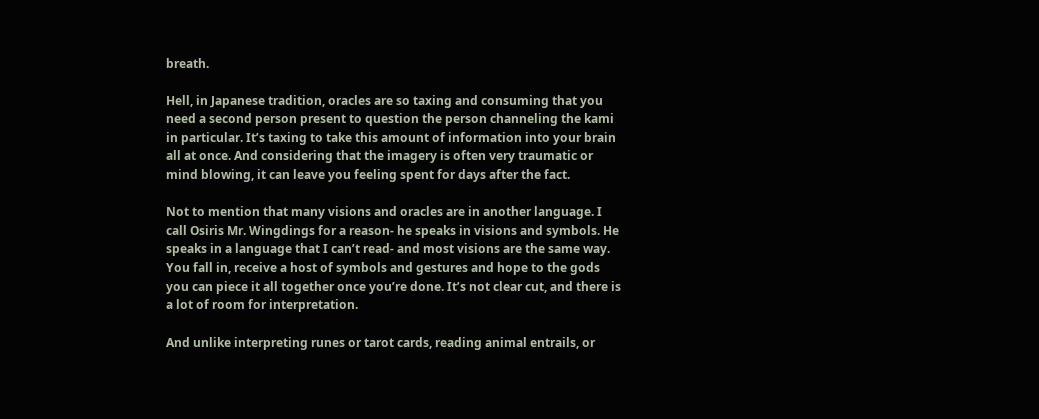breath.

Hell, in Japanese tradition, oracles are so taxing and consuming that you need a second person present to question the person channeling the kami in particular. It’s taxing to take this amount of information into your brain all at once. And considering that the imagery is often very traumatic or mind blowing, it can leave you feeling spent for days after the fact.

Not to mention that many visions and oracles are in another language. I call Osiris Mr. Wingdings for a reason- he speaks in visions and symbols. He speaks in a language that I can’t read- and most visions are the same way. You fall in, receive a host of symbols and gestures and hope to the gods you can piece it all together once you’re done. It’s not clear cut, and there is a lot of room for interpretation.

And unlike interpreting runes or tarot cards, reading animal entrails, or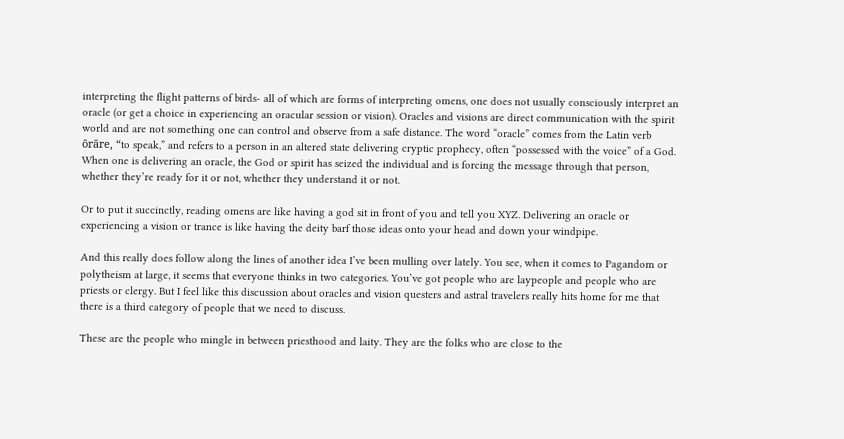interpreting the flight patterns of birds- all of which are forms of interpreting omens, one does not usually consciously interpret an oracle (or get a choice in experiencing an oracular session or vision). Oracles and visions are direct communication with the spirit world and are not something one can control and observe from a safe distance. The word “oracle” comes from the Latin verb ōrāre, “to speak,” and refers to a person in an altered state delivering cryptic prophecy, often “possessed with the voice” of a God. When one is delivering an oracle, the God or spirit has seized the individual and is forcing the message through that person, whether they’re ready for it or not, whether they understand it or not.

Or to put it succinctly, reading omens are like having a god sit in front of you and tell you XYZ. Delivering an oracle or experiencing a vision or trance is like having the deity barf those ideas onto your head and down your windpipe.

And this really does follow along the lines of another idea I’ve been mulling over lately. You see, when it comes to Pagandom or polytheism at large, it seems that everyone thinks in two categories. You’ve got people who are laypeople and people who are priests or clergy. But I feel like this discussion about oracles and vision questers and astral travelers really hits home for me that there is a third category of people that we need to discuss.

These are the people who mingle in between priesthood and laity. They are the folks who are close to the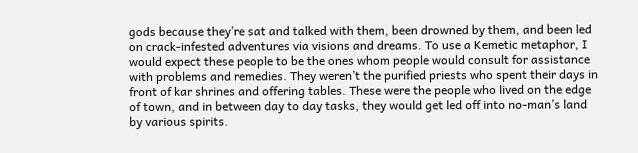gods because they’re sat and talked with them, been drowned by them, and been led on crack-infested adventures via visions and dreams. To use a Kemetic metaphor, I would expect these people to be the ones whom people would consult for assistance with problems and remedies. They weren’t the purified priests who spent their days in front of kar shrines and offering tables. These were the people who lived on the edge of town, and in between day to day tasks, they would get led off into no-man’s land by various spirits.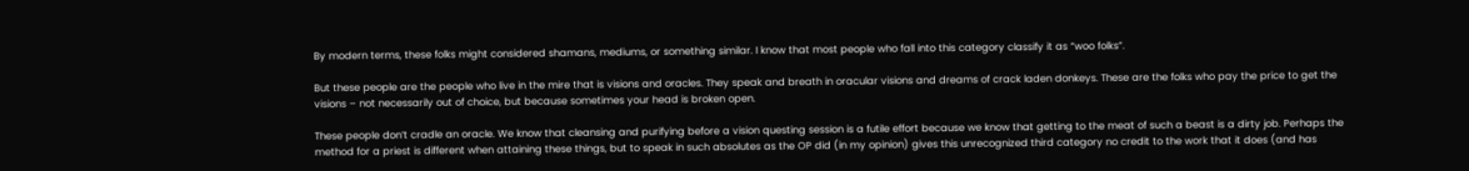By modern terms, these folks might considered shamans, mediums, or something similar. I know that most people who fall into this category classify it as “woo folks”.

But these people are the people who live in the mire that is visions and oracles. They speak and breath in oracular visions and dreams of crack laden donkeys. These are the folks who pay the price to get the visions – not necessarily out of choice, but because sometimes your head is broken open.

These people don’t cradle an oracle. We know that cleansing and purifying before a vision questing session is a futile effort because we know that getting to the meat of such a beast is a dirty job. Perhaps the method for a priest is different when attaining these things, but to speak in such absolutes as the OP did (in my opinion) gives this unrecognized third category no credit to the work that it does (and has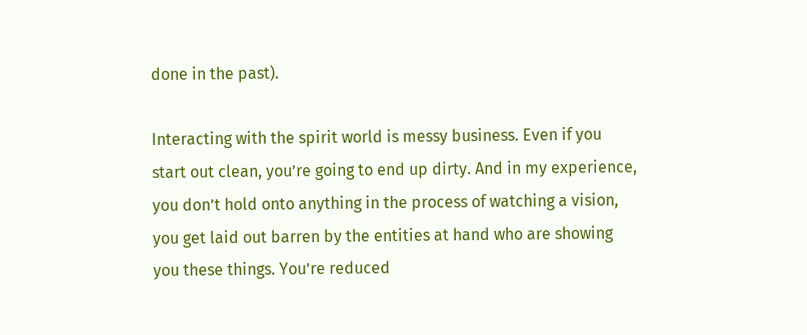done in the past).

Interacting with the spirit world is messy business. Even if you start out clean, you’re going to end up dirty. And in my experience, you don’t hold onto anything in the process of watching a vision, you get laid out barren by the entities at hand who are showing you these things. You’re reduced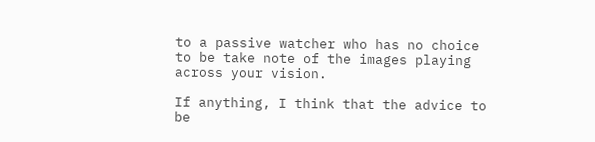to a passive watcher who has no choice to be take note of the images playing across your vision.

If anything, I think that the advice to be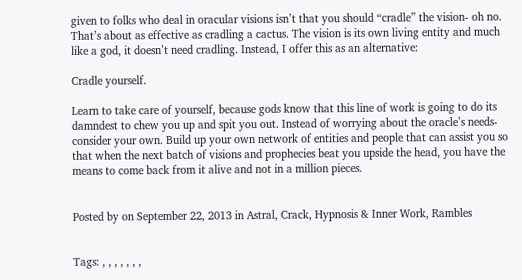given to folks who deal in oracular visions isn’t that you should “cradle” the vision- oh no. That’s about as effective as cradling a cactus. The vision is its own living entity and much like a god, it doesn’t need cradling. Instead, I offer this as an alternative:

Cradle yourself.

Learn to take care of yourself, because gods know that this line of work is going to do its damndest to chew you up and spit you out. Instead of worrying about the oracle’s needs- consider your own. Build up your own network of entities and people that can assist you so that when the next batch of visions and prophecies beat you upside the head, you have the means to come back from it alive and not in a million pieces.


Posted by on September 22, 2013 in Astral, Crack, Hypnosis & Inner Work, Rambles


Tags: , , , , , , ,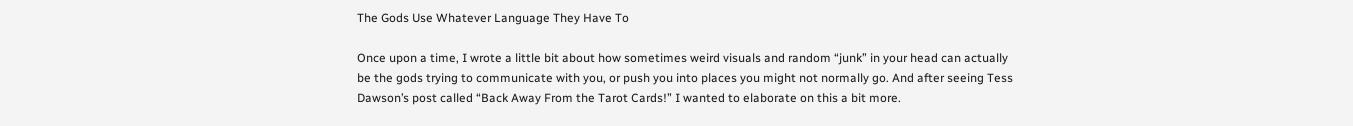The Gods Use Whatever Language They Have To

Once upon a time, I wrote a little bit about how sometimes weird visuals and random “junk” in your head can actually be the gods trying to communicate with you, or push you into places you might not normally go. And after seeing Tess Dawson’s post called “Back Away From the Tarot Cards!” I wanted to elaborate on this a bit more.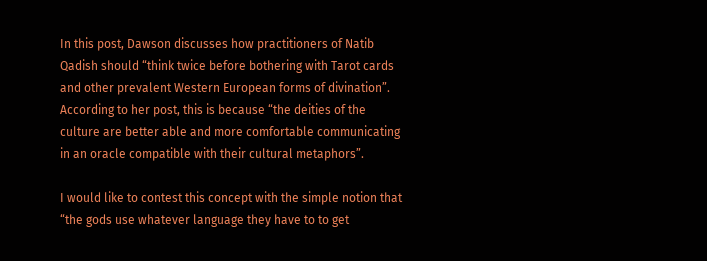In this post, Dawson discusses how practitioners of Natib Qadish should “think twice before bothering with Tarot cards and other prevalent Western European forms of divination”. According to her post, this is because “the deities of the culture are better able and more comfortable communicating in an oracle compatible with their cultural metaphors”.

I would like to contest this concept with the simple notion that “the gods use whatever language they have to to get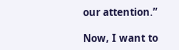our attention.”

Now, I want to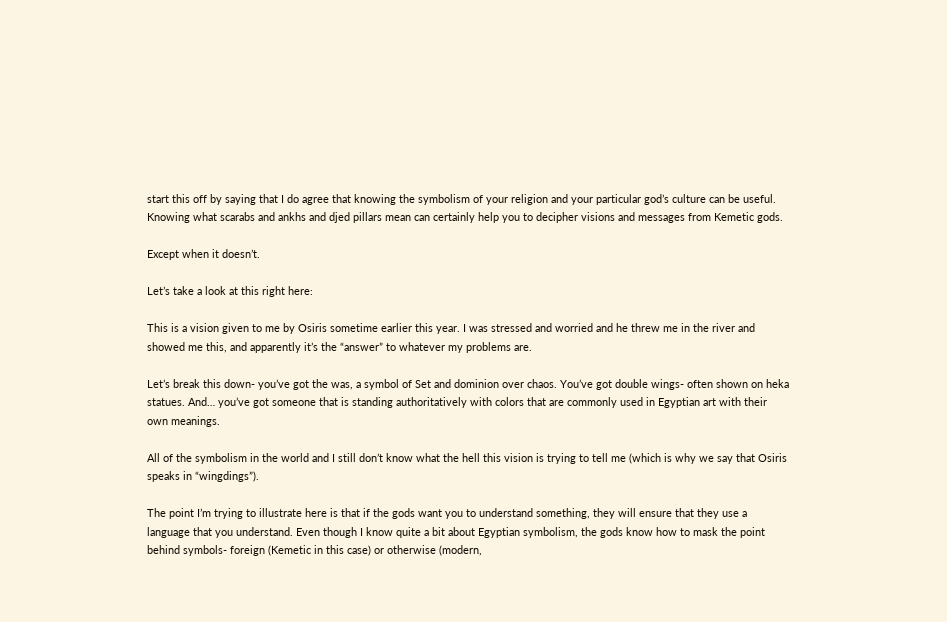start this off by saying that I do agree that knowing the symbolism of your religion and your particular god’s culture can be useful. Knowing what scarabs and ankhs and djed pillars mean can certainly help you to decipher visions and messages from Kemetic gods.

Except when it doesn’t.

Let’s take a look at this right here:

This is a vision given to me by Osiris sometime earlier this year. I was stressed and worried and he threw me in the river and showed me this, and apparently it’s the “answer” to whatever my problems are.

Let’s break this down- you’ve got the was, a symbol of Set and dominion over chaos. You’ve got double wings- often shown on heka statues. And… you’ve got someone that is standing authoritatively with colors that are commonly used in Egyptian art with their own meanings.

All of the symbolism in the world and I still don’t know what the hell this vision is trying to tell me (which is why we say that Osiris speaks in “wingdings”).

The point I’m trying to illustrate here is that if the gods want you to understand something, they will ensure that they use a language that you understand. Even though I know quite a bit about Egyptian symbolism, the gods know how to mask the point behind symbols- foreign (Kemetic in this case) or otherwise (modern,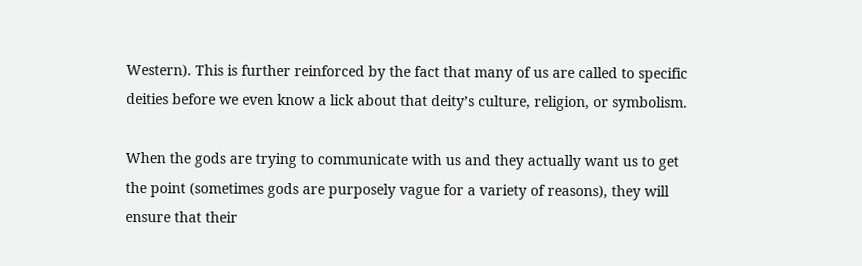Western). This is further reinforced by the fact that many of us are called to specific deities before we even know a lick about that deity’s culture, religion, or symbolism.

When the gods are trying to communicate with us and they actually want us to get the point (sometimes gods are purposely vague for a variety of reasons), they will ensure that their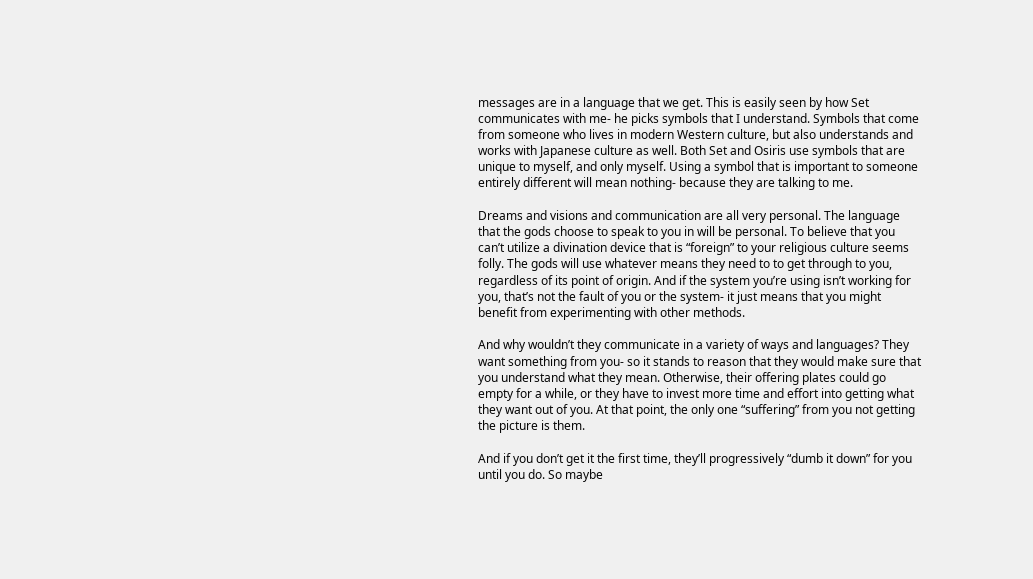messages are in a language that we get. This is easily seen by how Set communicates with me- he picks symbols that I understand. Symbols that come from someone who lives in modern Western culture, but also understands and works with Japanese culture as well. Both Set and Osiris use symbols that are unique to myself, and only myself. Using a symbol that is important to someone entirely different will mean nothing- because they are talking to me.

Dreams and visions and communication are all very personal. The language that the gods choose to speak to you in will be personal. To believe that you can’t utilize a divination device that is “foreign” to your religious culture seems folly. The gods will use whatever means they need to to get through to you, regardless of its point of origin. And if the system you’re using isn’t working for you, that’s not the fault of you or the system- it just means that you might benefit from experimenting with other methods.

And why wouldn’t they communicate in a variety of ways and languages? They want something from you- so it stands to reason that they would make sure that you understand what they mean. Otherwise, their offering plates could go empty for a while, or they have to invest more time and effort into getting what they want out of you. At that point, the only one “suffering” from you not getting the picture is them.

And if you don’t get it the first time, they’ll progressively “dumb it down” for you until you do. So maybe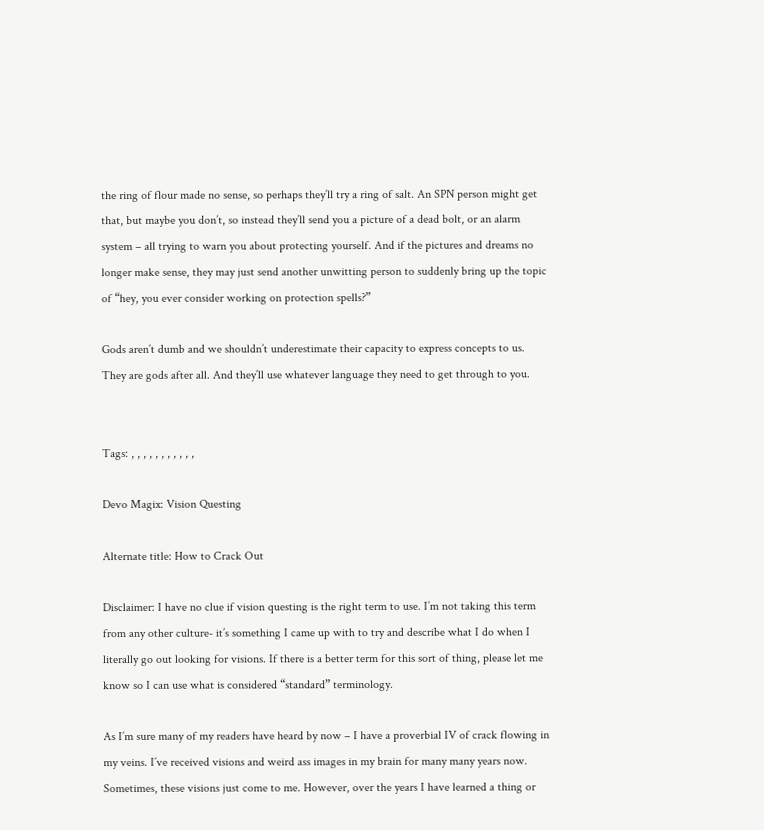the ring of flour made no sense, so perhaps they’ll try a ring of salt. An SPN person might get that, but maybe you don’t, so instead they’ll send you a picture of a dead bolt, or an alarm system – all trying to warn you about protecting yourself. And if the pictures and dreams no longer make sense, they may just send another unwitting person to suddenly bring up the topic of “hey, you ever consider working on protection spells?”

Gods aren’t dumb and we shouldn’t underestimate their capacity to express concepts to us. They are gods after all. And they’ll use whatever language they need to get through to you.


Tags: , , , , , , , , , , ,

Devo Magix: Vision Questing

Alternate title: How to Crack Out

Disclaimer: I have no clue if vision questing is the right term to use. I’m not taking this term from any other culture- it’s something I came up with to try and describe what I do when I literally go out looking for visions. If there is a better term for this sort of thing, please let me know so I can use what is considered “standard” terminology.

As I’m sure many of my readers have heard by now – I have a proverbial IV of crack flowing in my veins. I’ve received visions and weird ass images in my brain for many many years now. Sometimes, these visions just come to me. However, over the years I have learned a thing or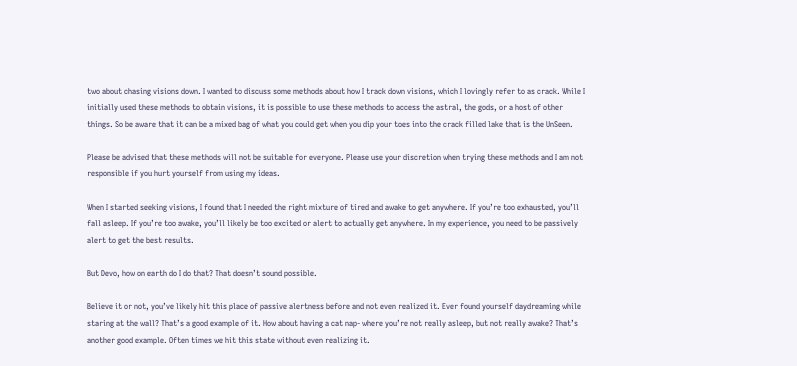two about chasing visions down. I wanted to discuss some methods about how I track down visions, which I lovingly refer to as crack. While I initially used these methods to obtain visions, it is possible to use these methods to access the astral, the gods, or a host of other things. So be aware that it can be a mixed bag of what you could get when you dip your toes into the crack filled lake that is the UnSeen.

Please be advised that these methods will not be suitable for everyone. Please use your discretion when trying these methods and I am not responsible if you hurt yourself from using my ideas.

When I started seeking visions, I found that I needed the right mixture of tired and awake to get anywhere. If you’re too exhausted, you’ll fall asleep. If you’re too awake, you’ll likely be too excited or alert to actually get anywhere. In my experience, you need to be passively alert to get the best results.

But Devo, how on earth do I do that? That doesn’t sound possible.

Believe it or not, you’ve likely hit this place of passive alertness before and not even realized it. Ever found yourself daydreaming while staring at the wall? That’s a good example of it. How about having a cat nap- where you’re not really asleep, but not really awake? That’s another good example. Often times we hit this state without even realizing it.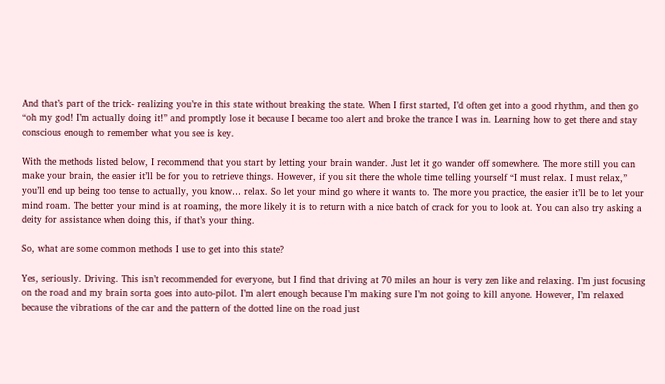And that’s part of the trick- realizing you’re in this state without breaking the state. When I first started, I’d often get into a good rhythm, and then go “oh my god! I’m actually doing it!” and promptly lose it because I became too alert and broke the trance I was in. Learning how to get there and stay conscious enough to remember what you see is key.

With the methods listed below, I recommend that you start by letting your brain wander. Just let it go wander off somewhere. The more still you can make your brain, the easier it’ll be for you to retrieve things. However, if you sit there the whole time telling yourself “I must relax. I must relax,” you’ll end up being too tense to actually, you know… relax. So let your mind go where it wants to. The more you practice, the easier it’ll be to let your mind roam. The better your mind is at roaming, the more likely it is to return with a nice batch of crack for you to look at. You can also try asking a deity for assistance when doing this, if that’s your thing.

So, what are some common methods I use to get into this state?

Yes, seriously. Driving. This isn’t recommended for everyone, but I find that driving at 70 miles an hour is very zen like and relaxing. I’m just focusing on the road and my brain sorta goes into auto-pilot. I’m alert enough because I’m making sure I’m not going to kill anyone. However, I’m relaxed because the vibrations of the car and the pattern of the dotted line on the road just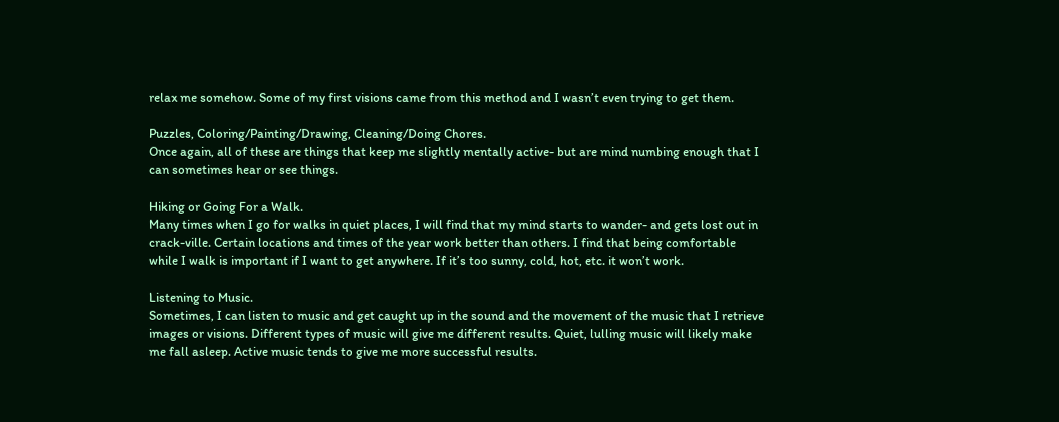relax me somehow. Some of my first visions came from this method and I wasn’t even trying to get them.

Puzzles, Coloring/Painting/Drawing, Cleaning/Doing Chores.
Once again, all of these are things that keep me slightly mentally active- but are mind numbing enough that I can sometimes hear or see things.

Hiking or Going For a Walk.
Many times when I go for walks in quiet places, I will find that my mind starts to wander- and gets lost out in crack-ville. Certain locations and times of the year work better than others. I find that being comfortable while I walk is important if I want to get anywhere. If it’s too sunny, cold, hot, etc. it won’t work.

Listening to Music.
Sometimes, I can listen to music and get caught up in the sound and the movement of the music that I retrieve images or visions. Different types of music will give me different results. Quiet, lulling music will likely make me fall asleep. Active music tends to give me more successful results.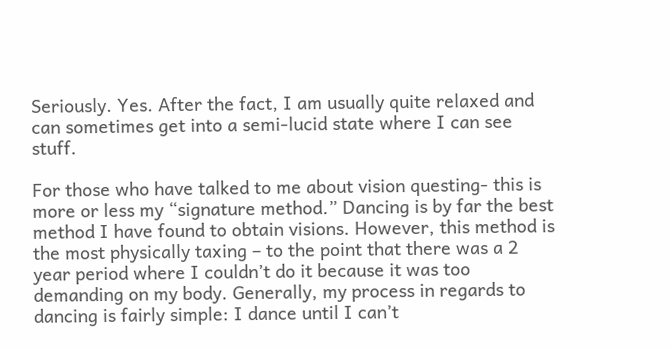Seriously. Yes. After the fact, I am usually quite relaxed and can sometimes get into a semi-lucid state where I can see stuff.

For those who have talked to me about vision questing- this is more or less my “signature method.” Dancing is by far the best method I have found to obtain visions. However, this method is the most physically taxing – to the point that there was a 2 year period where I couldn’t do it because it was too demanding on my body. Generally, my process in regards to dancing is fairly simple: I dance until I can’t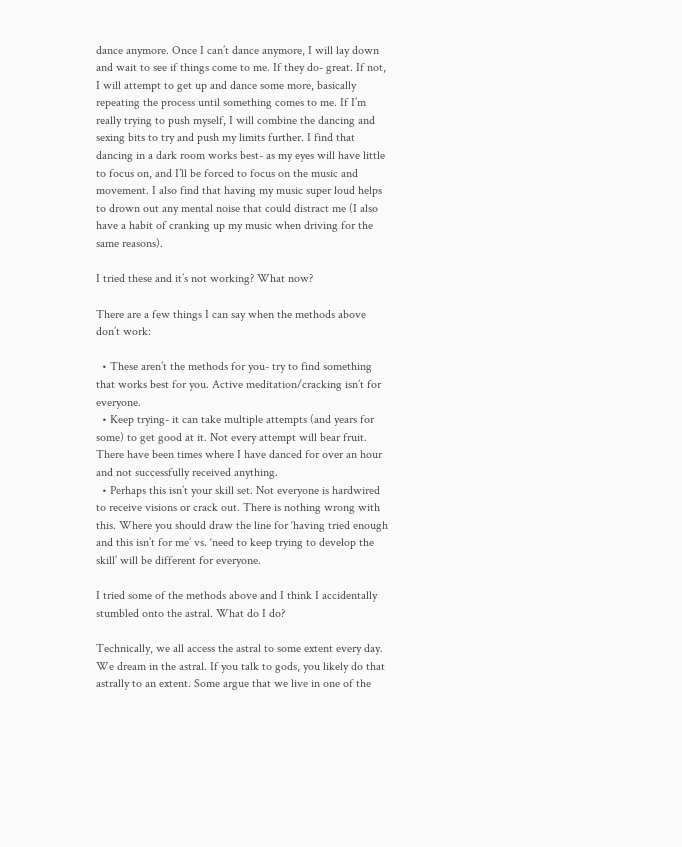dance anymore. Once I can’t dance anymore, I will lay down and wait to see if things come to me. If they do- great. If not, I will attempt to get up and dance some more, basically repeating the process until something comes to me. If I’m really trying to push myself, I will combine the dancing and sexing bits to try and push my limits further. I find that dancing in a dark room works best- as my eyes will have little to focus on, and I’ll be forced to focus on the music and movement. I also find that having my music super loud helps to drown out any mental noise that could distract me (I also have a habit of cranking up my music when driving for the same reasons).

I tried these and it’s not working? What now?

There are a few things I can say when the methods above don’t work:

  • These aren’t the methods for you- try to find something that works best for you. Active meditation/cracking isn’t for everyone.
  • Keep trying- it can take multiple attempts (and years for some) to get good at it. Not every attempt will bear fruit. There have been times where I have danced for over an hour and not successfully received anything.
  • Perhaps this isn’t your skill set. Not everyone is hardwired to receive visions or crack out. There is nothing wrong with this. Where you should draw the line for ‘having tried enough and this isn’t for me’ vs. ‘need to keep trying to develop the skill’ will be different for everyone.

I tried some of the methods above and I think I accidentally stumbled onto the astral. What do I do?

Technically, we all access the astral to some extent every day. We dream in the astral. If you talk to gods, you likely do that astrally to an extent. Some argue that we live in one of the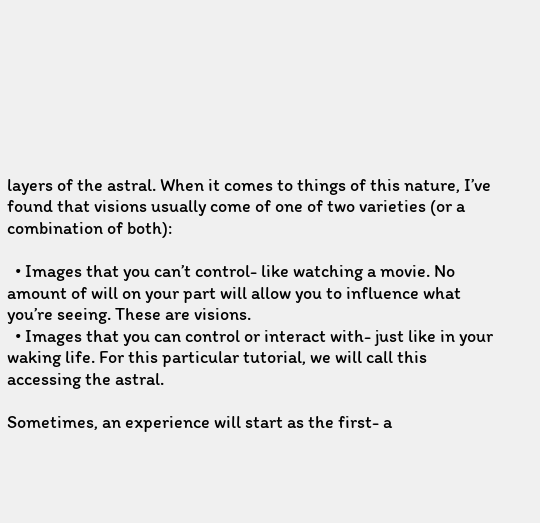layers of the astral. When it comes to things of this nature, I’ve found that visions usually come of one of two varieties (or a combination of both):

  • Images that you can’t control- like watching a movie. No amount of will on your part will allow you to influence what you’re seeing. These are visions.
  • Images that you can control or interact with- just like in your waking life. For this particular tutorial, we will call this accessing the astral.

Sometimes, an experience will start as the first- a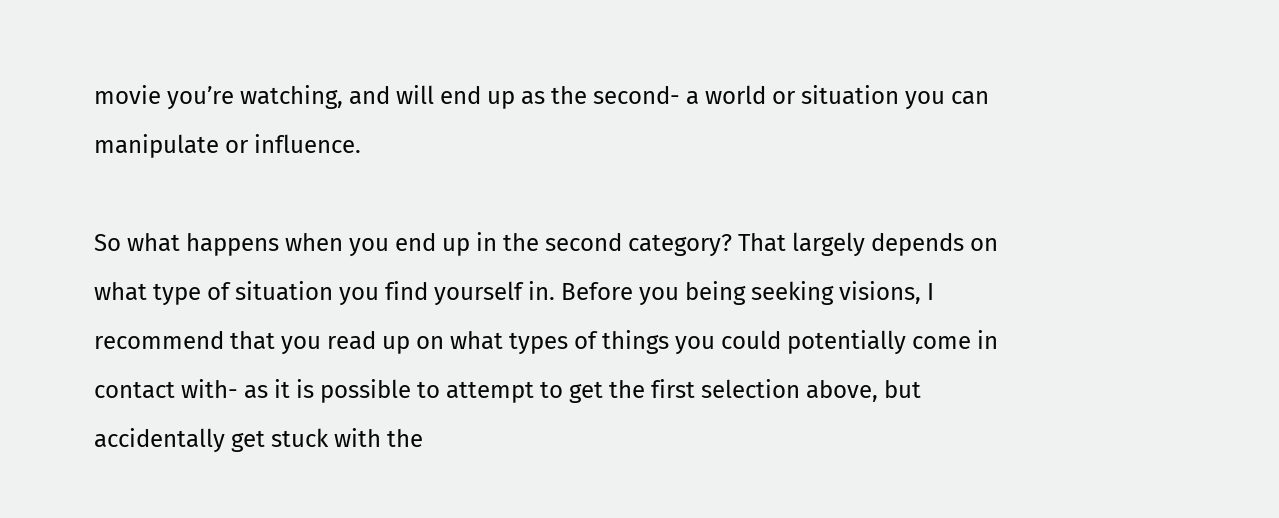movie you’re watching, and will end up as the second- a world or situation you can manipulate or influence.

So what happens when you end up in the second category? That largely depends on what type of situation you find yourself in. Before you being seeking visions, I recommend that you read up on what types of things you could potentially come in contact with- as it is possible to attempt to get the first selection above, but accidentally get stuck with the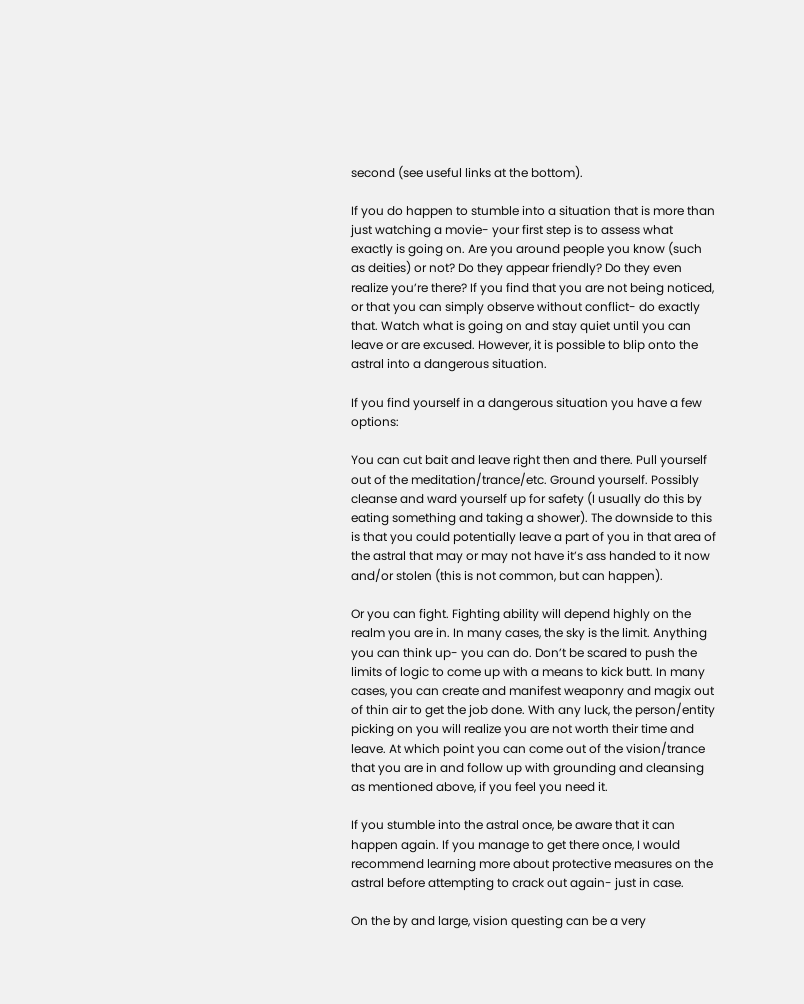second (see useful links at the bottom).

If you do happen to stumble into a situation that is more than just watching a movie- your first step is to assess what exactly is going on. Are you around people you know (such as deities) or not? Do they appear friendly? Do they even realize you’re there? If you find that you are not being noticed, or that you can simply observe without conflict- do exactly that. Watch what is going on and stay quiet until you can leave or are excused. However, it is possible to blip onto the astral into a dangerous situation.

If you find yourself in a dangerous situation you have a few options:

You can cut bait and leave right then and there. Pull yourself out of the meditation/trance/etc. Ground yourself. Possibly cleanse and ward yourself up for safety (I usually do this by eating something and taking a shower). The downside to this is that you could potentially leave a part of you in that area of the astral that may or may not have it’s ass handed to it now and/or stolen (this is not common, but can happen).

Or you can fight. Fighting ability will depend highly on the realm you are in. In many cases, the sky is the limit. Anything you can think up- you can do. Don’t be scared to push the limits of logic to come up with a means to kick butt. In many cases, you can create and manifest weaponry and magix out of thin air to get the job done. With any luck, the person/entity picking on you will realize you are not worth their time and leave. At which point you can come out of the vision/trance that you are in and follow up with grounding and cleansing as mentioned above, if you feel you need it.

If you stumble into the astral once, be aware that it can happen again. If you manage to get there once, I would recommend learning more about protective measures on the astral before attempting to crack out again- just in case.

On the by and large, vision questing can be a very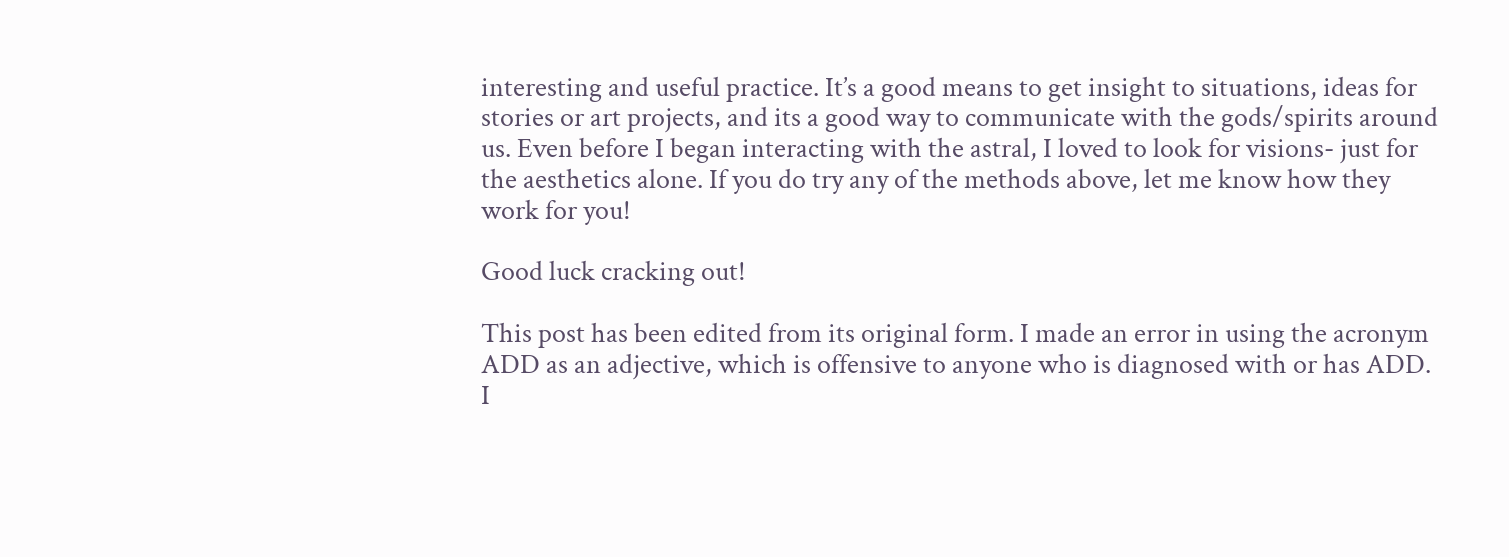interesting and useful practice. It’s a good means to get insight to situations, ideas for stories or art projects, and its a good way to communicate with the gods/spirits around us. Even before I began interacting with the astral, I loved to look for visions- just for the aesthetics alone. If you do try any of the methods above, let me know how they work for you!

Good luck cracking out!

This post has been edited from its original form. I made an error in using the acronym ADD as an adjective, which is offensive to anyone who is diagnosed with or has ADD. I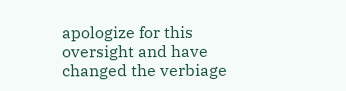apologize for this oversight and have changed the verbiage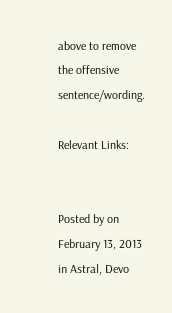above to remove the offensive sentence/wording.

Relevant Links:


Posted by on February 13, 2013 in Astral, Devo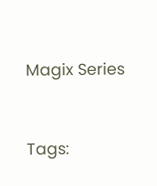Magix Series


Tags: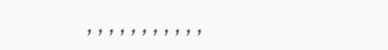, , , , , , , , , , ,